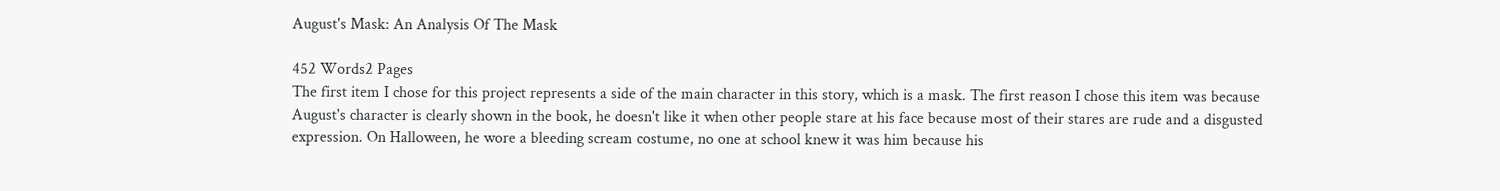August's Mask: An Analysis Of The Mask

452 Words2 Pages
The first item I chose for this project represents a side of the main character in this story, which is a mask. The first reason I chose this item was because August's character is clearly shown in the book, he doesn't like it when other people stare at his face because most of their stares are rude and a disgusted expression. On Halloween, he wore a bleeding scream costume, no one at school knew it was him because his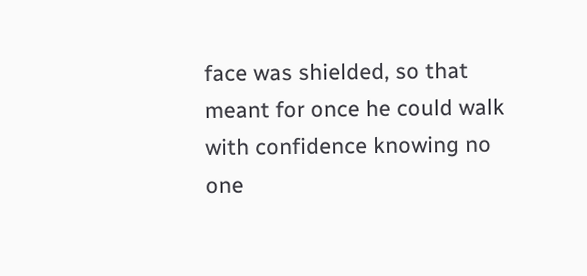face was shielded, so that meant for once he could walk with confidence knowing no one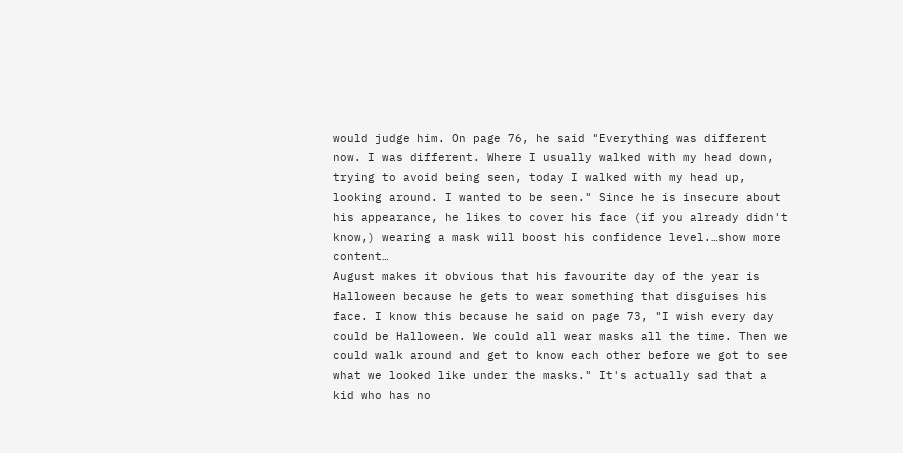would judge him. On page 76, he said "Everything was different now. I was different. Where I usually walked with my head down, trying to avoid being seen, today I walked with my head up, looking around. I wanted to be seen." Since he is insecure about his appearance, he likes to cover his face (if you already didn't know,) wearing a mask will boost his confidence level.…show more content…
August makes it obvious that his favourite day of the year is Halloween because he gets to wear something that disguises his face. I know this because he said on page 73, "I wish every day could be Halloween. We could all wear masks all the time. Then we could walk around and get to know each other before we got to see what we looked like under the masks." It's actually sad that a kid who has no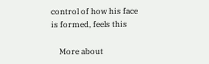control of how his face is formed, feels this

    More about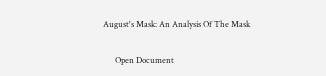August's Mask: An Analysis Of The Mask

      Open Document